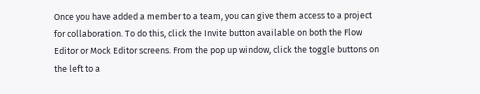Once you have added a member to a team, you can give them access to a project for collaboration. To do this, click the Invite button available on both the Flow Editor or Mock Editor screens. From the pop up window, click the toggle buttons on the left to a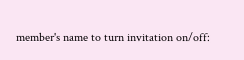member's name to turn invitation on/off: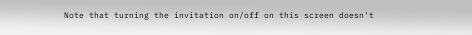Note that turning the invitation on/off on this screen doesn't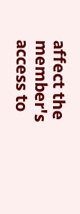affect the member's access to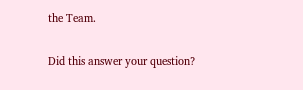the Team.

Did this answer your question?